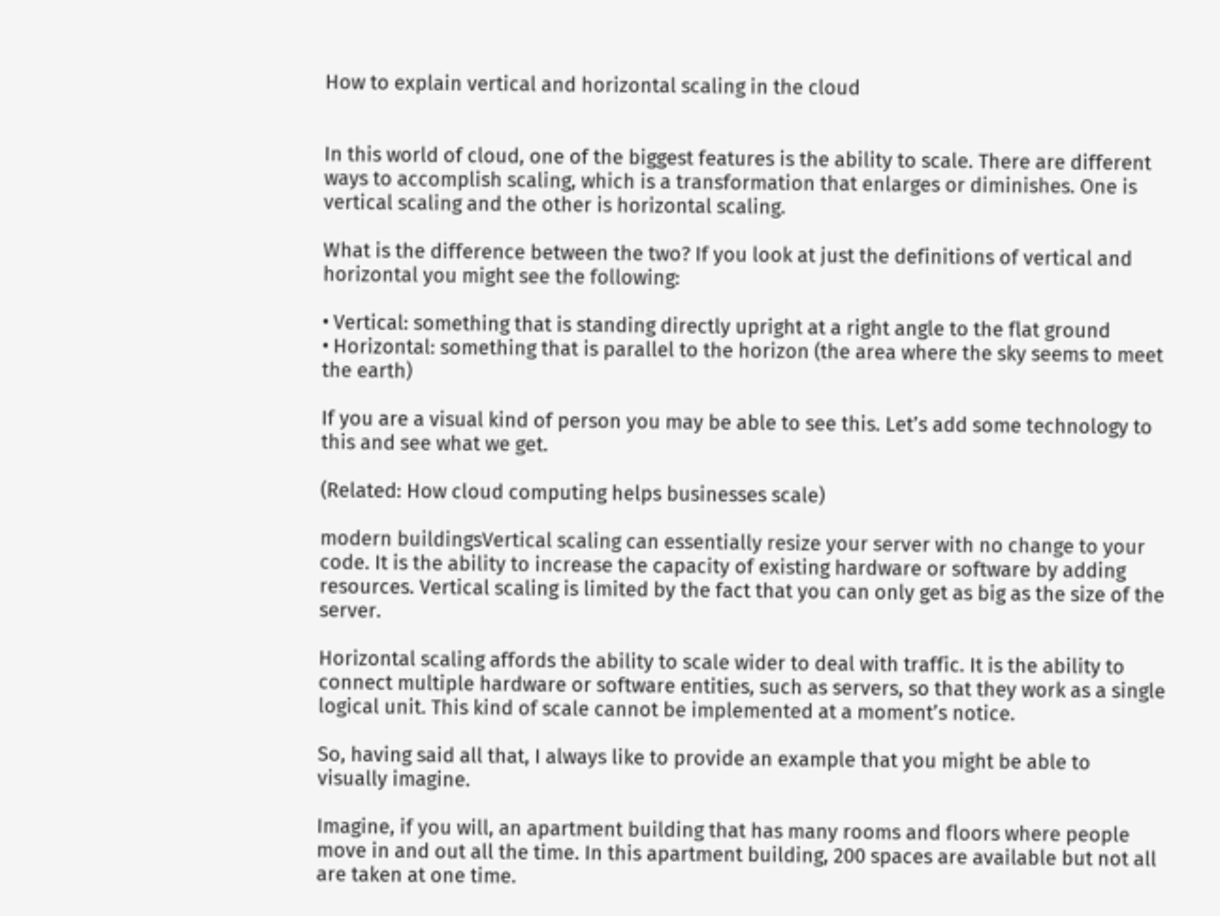How to explain vertical and horizontal scaling in the cloud


In this world of cloud, one of the biggest features is the ability to scale. There are different ways to accomplish scaling, which is a transformation that enlarges or diminishes. One is vertical scaling and the other is horizontal scaling.

What is the difference between the two? If you look at just the definitions of vertical and horizontal you might see the following:

• Vertical: something that is standing directly upright at a right angle to the flat ground
• Horizontal: something that is parallel to the horizon (the area where the sky seems to meet the earth)

If you are a visual kind of person you may be able to see this. Let’s add some technology to this and see what we get.

(Related: How cloud computing helps businesses scale)

modern buildingsVertical scaling can essentially resize your server with no change to your code. It is the ability to increase the capacity of existing hardware or software by adding resources. Vertical scaling is limited by the fact that you can only get as big as the size of the server.

Horizontal scaling affords the ability to scale wider to deal with traffic. It is the ability to connect multiple hardware or software entities, such as servers, so that they work as a single logical unit. This kind of scale cannot be implemented at a moment’s notice.

So, having said all that, I always like to provide an example that you might be able to visually imagine.

Imagine, if you will, an apartment building that has many rooms and floors where people move in and out all the time. In this apartment building, 200 spaces are available but not all are taken at one time.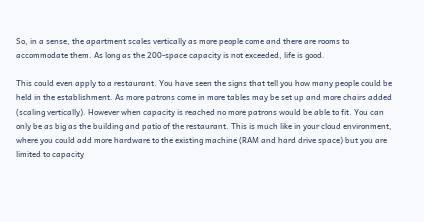So, in a sense, the apartment scales vertically as more people come and there are rooms to accommodate them. As long as the 200-space capacity is not exceeded, life is good.

This could even apply to a restaurant. You have seen the signs that tell you how many people could be held in the establishment. As more patrons come in more tables may be set up and more chairs added (scaling vertically). However when capacity is reached no more patrons would be able to fit. You can only be as big as the building and patio of the restaurant. This is much like in your cloud environment, where you could add more hardware to the existing machine (RAM and hard drive space) but you are limited to capacity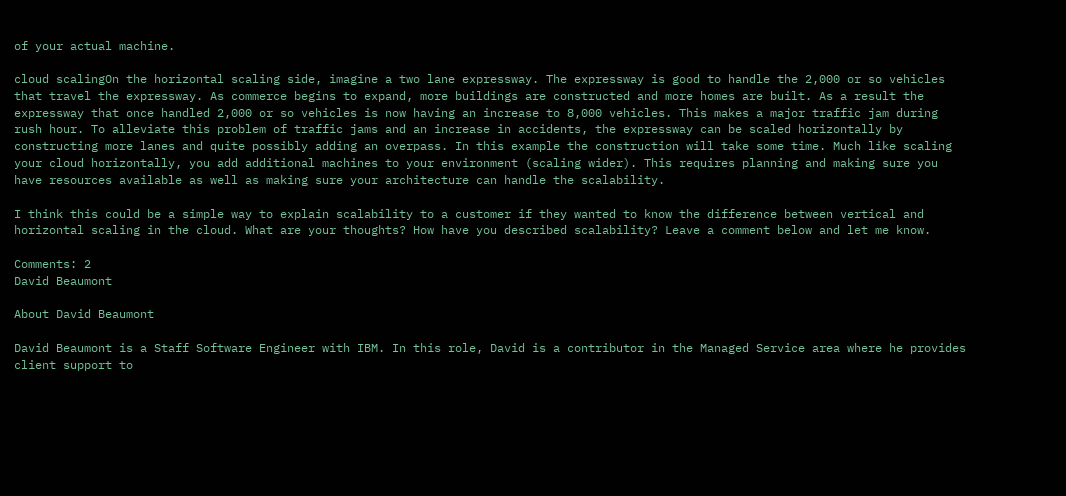of your actual machine.

cloud scalingOn the horizontal scaling side, imagine a two lane expressway. The expressway is good to handle the 2,000 or so vehicles that travel the expressway. As commerce begins to expand, more buildings are constructed and more homes are built. As a result the expressway that once handled 2,000 or so vehicles is now having an increase to 8,000 vehicles. This makes a major traffic jam during rush hour. To alleviate this problem of traffic jams and an increase in accidents, the expressway can be scaled horizontally by constructing more lanes and quite possibly adding an overpass. In this example the construction will take some time. Much like scaling your cloud horizontally, you add additional machines to your environment (scaling wider). This requires planning and making sure you have resources available as well as making sure your architecture can handle the scalability.

I think this could be a simple way to explain scalability to a customer if they wanted to know the difference between vertical and horizontal scaling in the cloud. What are your thoughts? How have you described scalability? Leave a comment below and let me know.

Comments: 2
David Beaumont

About David Beaumont

David Beaumont is a Staff Software Engineer with IBM. In this role, David is a contributor in the Managed Service area where he provides client support to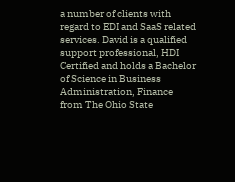a number of clients with regard to EDI and SaaS related services. David is a qualified support professional, HDI Certified and holds a Bachelor of Science in Business Administration, Finance from The Ohio State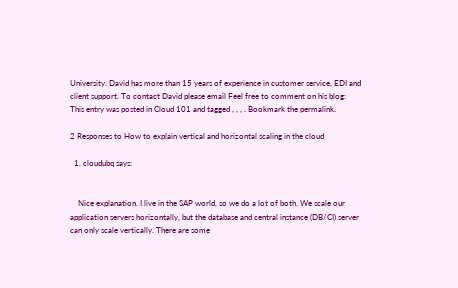University. David has more than 15 years of experience in customer service, EDI and client support. To contact David please email Feel free to comment on his blog:
This entry was posted in Cloud 101 and tagged , , , . Bookmark the permalink.

2 Responses to How to explain vertical and horizontal scaling in the cloud

  1. cloudubq says:


    Nice explanation. I live in the SAP world, so we do a lot of both. We scale our application servers horizontally, but the database and central instance (DB/CI) server can only scale vertically. There are some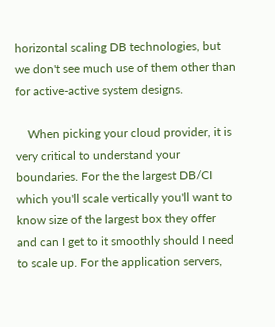horizontal scaling DB technologies, but we don't see much use of them other than for active-active system designs.

    When picking your cloud provider, it is very critical to understand your boundaries. For the the largest DB/CI which you'll scale vertically you'll want to know size of the largest box they offer and can I get to it smoothly should I need to scale up. For the application servers,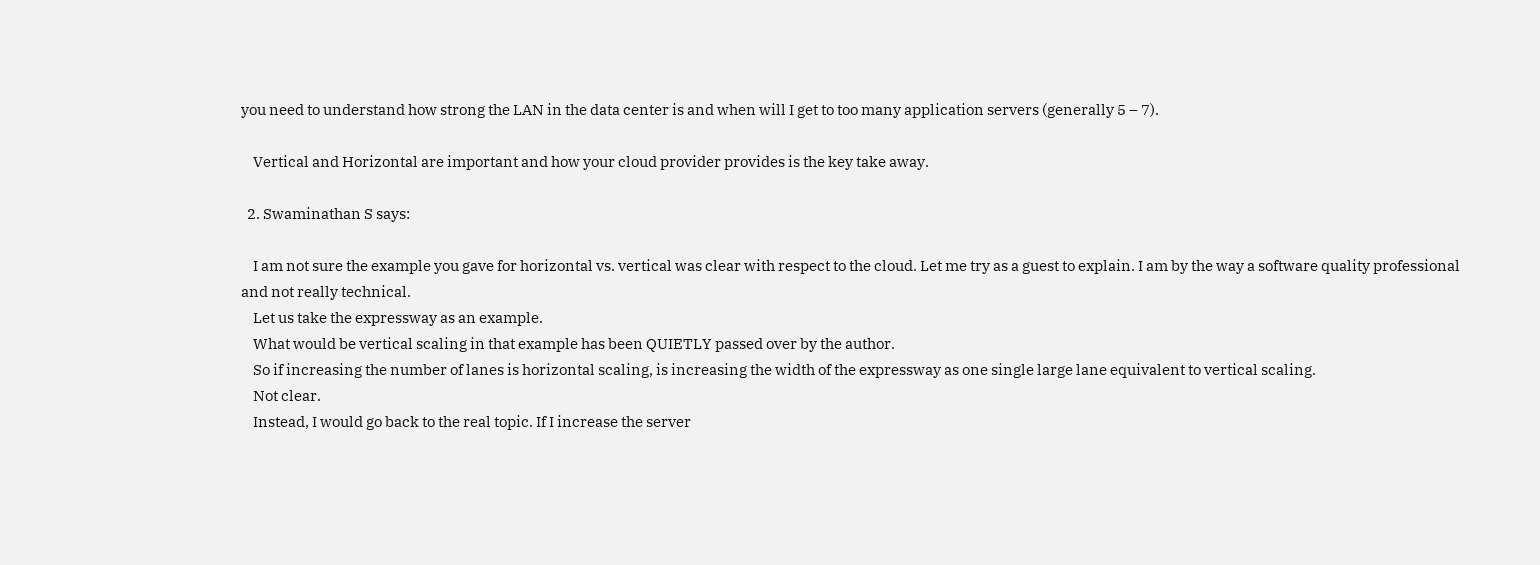you need to understand how strong the LAN in the data center is and when will I get to too many application servers (generally 5 – 7).

    Vertical and Horizontal are important and how your cloud provider provides is the key take away.

  2. Swaminathan S says:

    I am not sure the example you gave for horizontal vs. vertical was clear with respect to the cloud. Let me try as a guest to explain. I am by the way a software quality professional and not really technical.
    Let us take the expressway as an example.
    What would be vertical scaling in that example has been QUIETLY passed over by the author.
    So if increasing the number of lanes is horizontal scaling, is increasing the width of the expressway as one single large lane equivalent to vertical scaling.
    Not clear.
    Instead, I would go back to the real topic. If I increase the server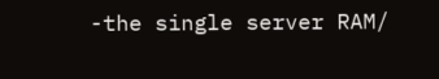-the single server RAM/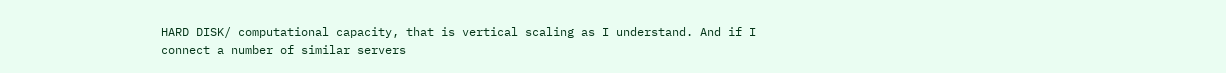HARD DISK/ computational capacity, that is vertical scaling as I understand. And if I connect a number of similar servers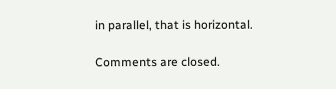in parallel, that is horizontal.

Comments are closed.